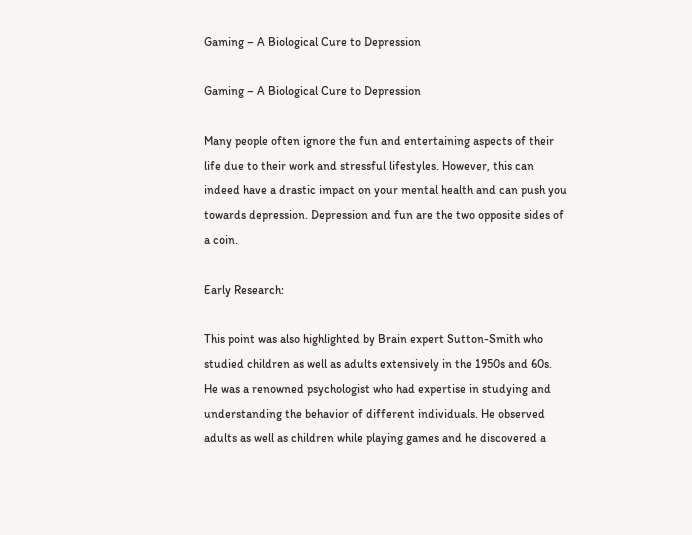Gaming – A Biological Cure to Depression

Gaming – A Biological Cure to Depression

Many people often ignore the fun and entertaining aspects of their life due to their work and stressful lifestyles. However, this can indeed have a drastic impact on your mental health and can push you towards depression. Depression and fun are the two opposite sides of a coin.

Early Research:

This point was also highlighted by Brain expert Sutton-Smith who studied children as well as adults extensively in the 1950s and 60s. He was a renowned psychologist who had expertise in studying and understanding the behavior of different individuals. He observed adults as well as children while playing games and he discovered a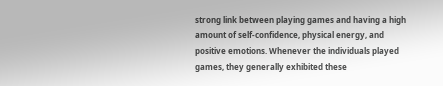strong link between playing games and having a high amount of self-confidence, physical energy, and positive emotions. Whenever the individuals played games, they generally exhibited these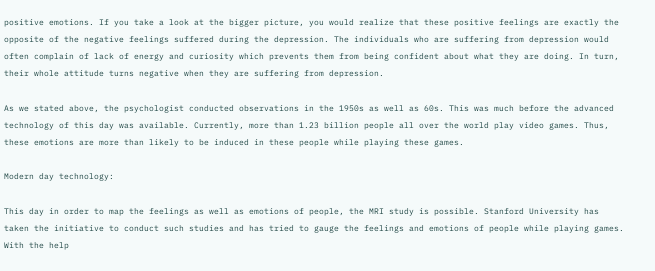positive emotions. If you take a look at the bigger picture, you would realize that these positive feelings are exactly the opposite of the negative feelings suffered during the depression. The individuals who are suffering from depression would often complain of lack of energy and curiosity which prevents them from being confident about what they are doing. In turn, their whole attitude turns negative when they are suffering from depression.

As we stated above, the psychologist conducted observations in the 1950s as well as 60s. This was much before the advanced technology of this day was available. Currently, more than 1.23 billion people all over the world play video games. Thus, these emotions are more than likely to be induced in these people while playing these games.

Modern day technology:

This day in order to map the feelings as well as emotions of people, the MRI study is possible. Stanford University has taken the initiative to conduct such studies and has tried to gauge the feelings and emotions of people while playing games. With the help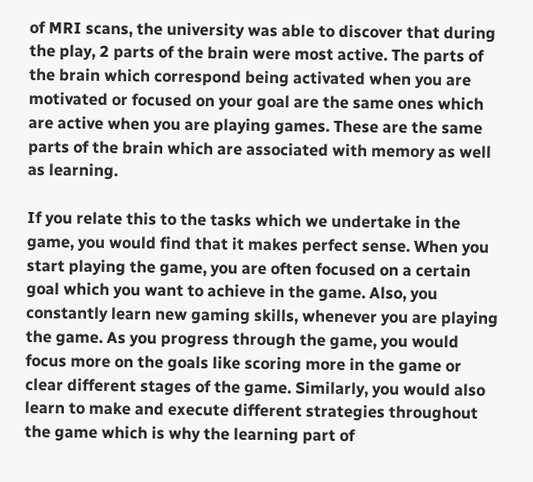of MRI scans, the university was able to discover that during the play, 2 parts of the brain were most active. The parts of the brain which correspond being activated when you are motivated or focused on your goal are the same ones which are active when you are playing games. These are the same parts of the brain which are associated with memory as well as learning.

If you relate this to the tasks which we undertake in the game, you would find that it makes perfect sense. When you start playing the game, you are often focused on a certain goal which you want to achieve in the game. Also, you constantly learn new gaming skills, whenever you are playing the game. As you progress through the game, you would focus more on the goals like scoring more in the game or clear different stages of the game. Similarly, you would also learn to make and execute different strategies throughout the game which is why the learning part of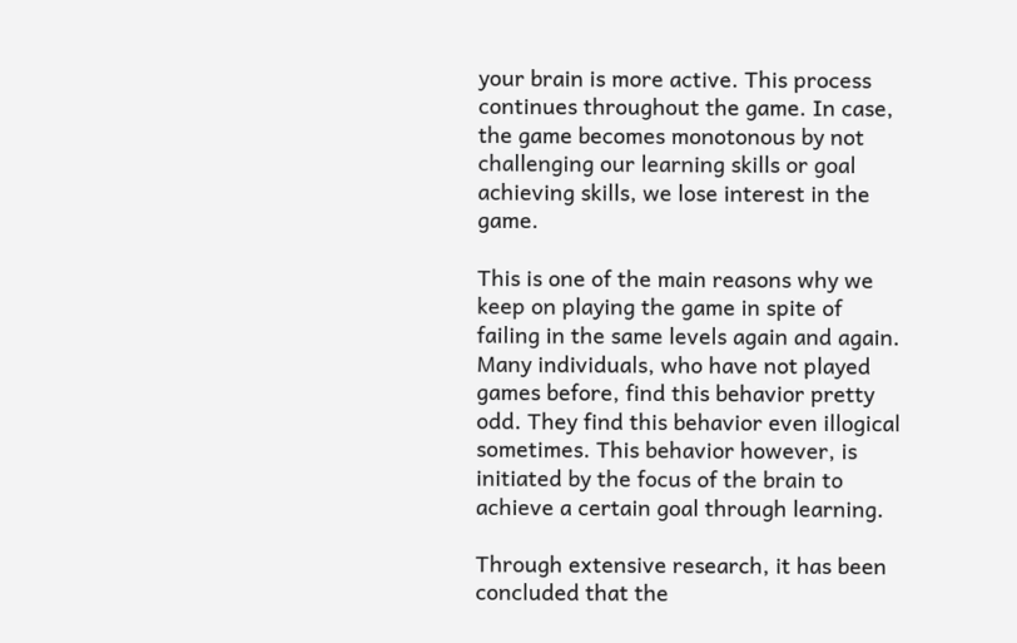your brain is more active. This process continues throughout the game. In case, the game becomes monotonous by not challenging our learning skills or goal achieving skills, we lose interest in the game.

This is one of the main reasons why we keep on playing the game in spite of failing in the same levels again and again. Many individuals, who have not played games before, find this behavior pretty odd. They find this behavior even illogical sometimes. This behavior however, is initiated by the focus of the brain to achieve a certain goal through learning.

Through extensive research, it has been concluded that the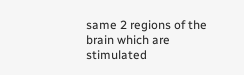same 2 regions of the brain which are stimulated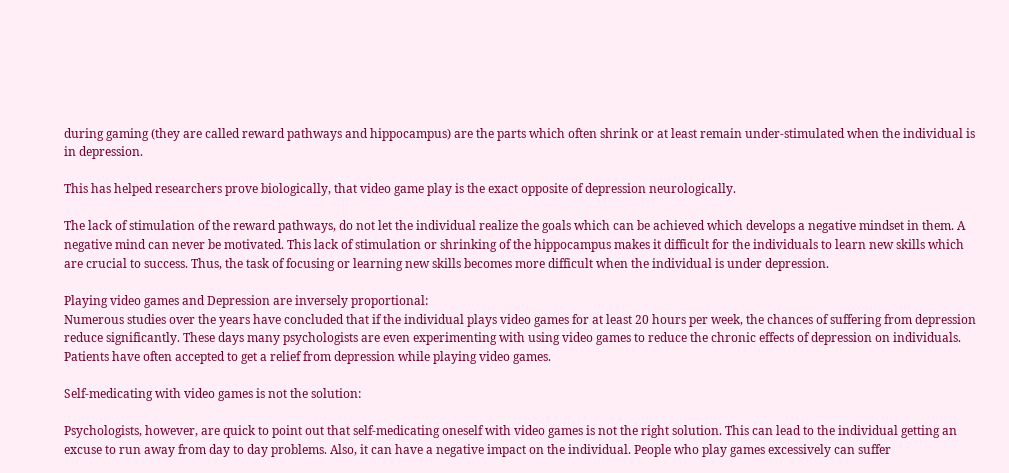during gaming (they are called reward pathways and hippocampus) are the parts which often shrink or at least remain under-stimulated when the individual is in depression.

This has helped researchers prove biologically, that video game play is the exact opposite of depression neurologically.

The lack of stimulation of the reward pathways, do not let the individual realize the goals which can be achieved which develops a negative mindset in them. A negative mind can never be motivated. This lack of stimulation or shrinking of the hippocampus makes it difficult for the individuals to learn new skills which are crucial to success. Thus, the task of focusing or learning new skills becomes more difficult when the individual is under depression.

Playing video games and Depression are inversely proportional:
Numerous studies over the years have concluded that if the individual plays video games for at least 20 hours per week, the chances of suffering from depression reduce significantly. These days many psychologists are even experimenting with using video games to reduce the chronic effects of depression on individuals. Patients have often accepted to get a relief from depression while playing video games.

Self-medicating with video games is not the solution:

Psychologists, however, are quick to point out that self-medicating oneself with video games is not the right solution. This can lead to the individual getting an excuse to run away from day to day problems. Also, it can have a negative impact on the individual. People who play games excessively can suffer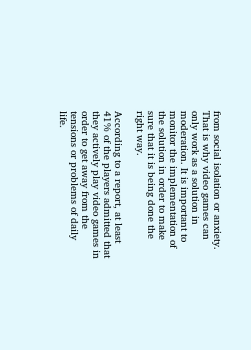from social isolation or anxiety. That is why video games can only work as a solution in moderation. It is important to monitor the implementation of the solution in order to make sure that it is being done the right way.

According to a report, at least 41% of the players admitted that they actively play video games in order to get away from the tensions or problems of daily life.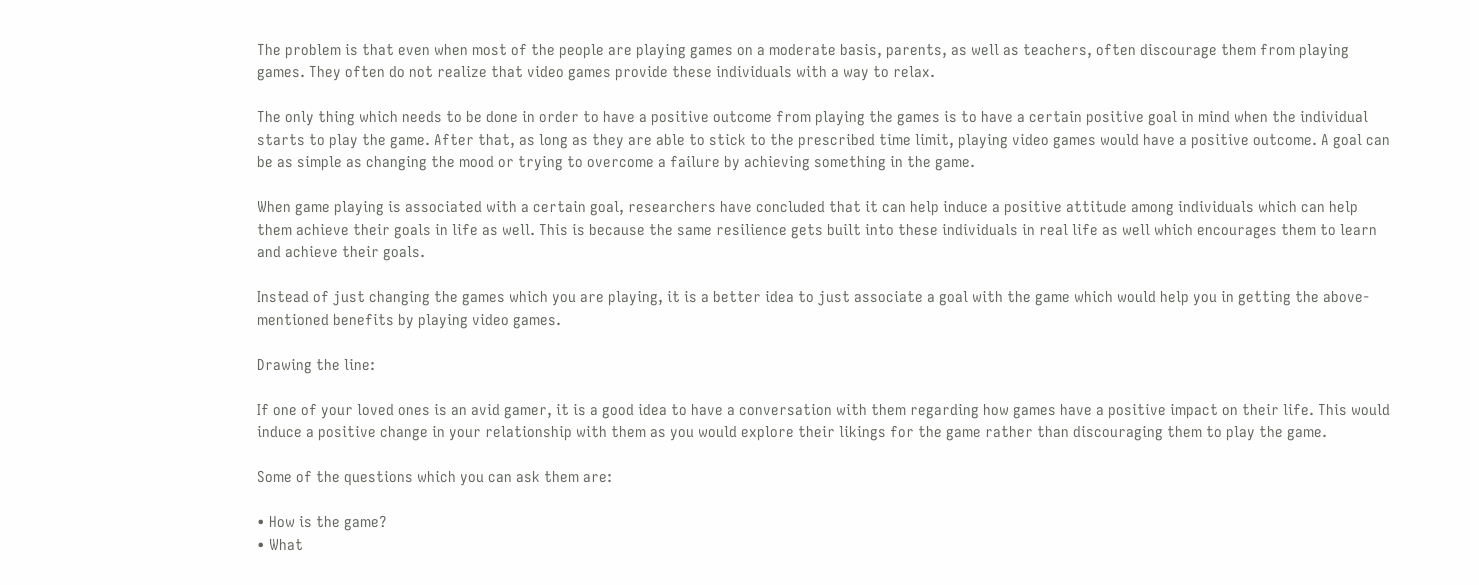The problem is that even when most of the people are playing games on a moderate basis, parents, as well as teachers, often discourage them from playing games. They often do not realize that video games provide these individuals with a way to relax.

The only thing which needs to be done in order to have a positive outcome from playing the games is to have a certain positive goal in mind when the individual starts to play the game. After that, as long as they are able to stick to the prescribed time limit, playing video games would have a positive outcome. A goal can be as simple as changing the mood or trying to overcome a failure by achieving something in the game.

When game playing is associated with a certain goal, researchers have concluded that it can help induce a positive attitude among individuals which can help them achieve their goals in life as well. This is because the same resilience gets built into these individuals in real life as well which encourages them to learn and achieve their goals.

Instead of just changing the games which you are playing, it is a better idea to just associate a goal with the game which would help you in getting the above-mentioned benefits by playing video games.

Drawing the line:

If one of your loved ones is an avid gamer, it is a good idea to have a conversation with them regarding how games have a positive impact on their life. This would induce a positive change in your relationship with them as you would explore their likings for the game rather than discouraging them to play the game.

Some of the questions which you can ask them are:

• How is the game?
• What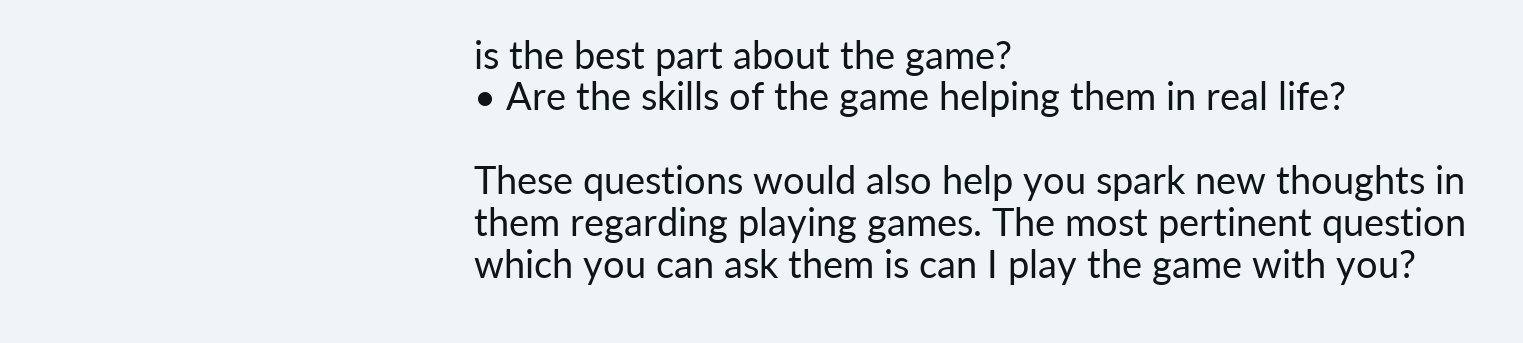is the best part about the game?
• Are the skills of the game helping them in real life?

These questions would also help you spark new thoughts in them regarding playing games. The most pertinent question which you can ask them is can I play the game with you?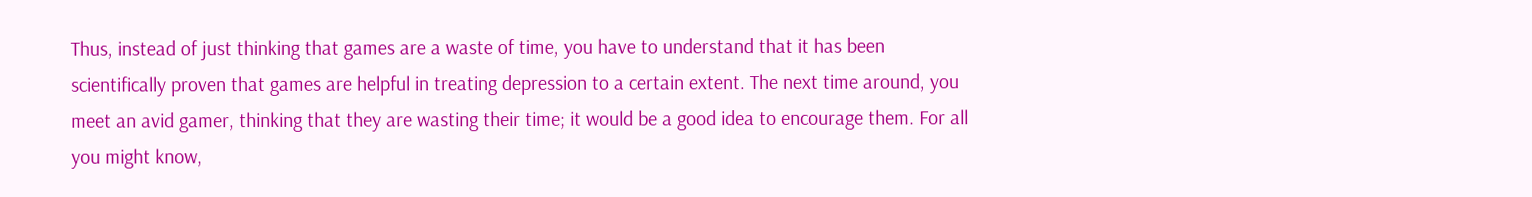Thus, instead of just thinking that games are a waste of time, you have to understand that it has been scientifically proven that games are helpful in treating depression to a certain extent. The next time around, you meet an avid gamer, thinking that they are wasting their time; it would be a good idea to encourage them. For all you might know,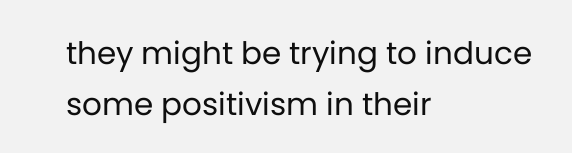they might be trying to induce some positivism in their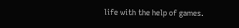life with the help of games.